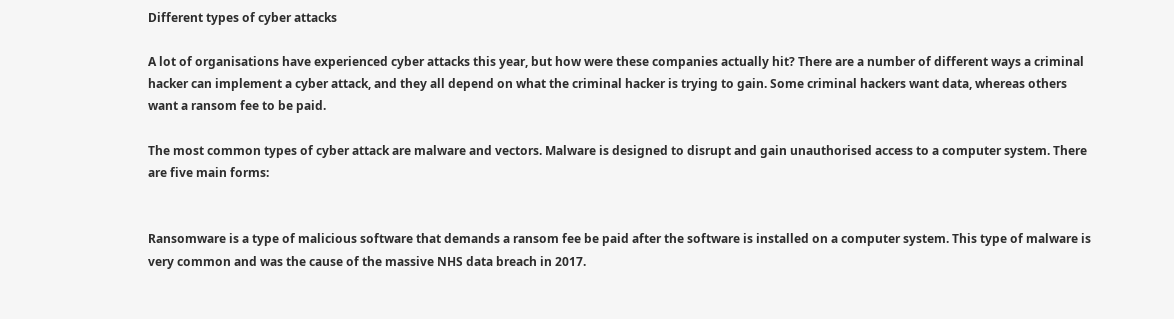Different types of cyber attacks

A lot of organisations have experienced cyber attacks this year, but how were these companies actually hit? There are a number of different ways a criminal hacker can implement a cyber attack, and they all depend on what the criminal hacker is trying to gain. Some criminal hackers want data, whereas others want a ransom fee to be paid.

The most common types of cyber attack are malware and vectors. Malware is designed to disrupt and gain unauthorised access to a computer system. There are five main forms:


Ransomware is a type of malicious software that demands a ransom fee be paid after the software is installed on a computer system. This type of malware is very common and was the cause of the massive NHS data breach in 2017.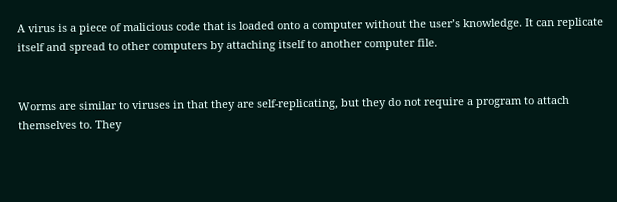A virus is a piece of malicious code that is loaded onto a computer without the user’s knowledge. It can replicate itself and spread to other computers by attaching itself to another computer file.


Worms are similar to viruses in that they are self-replicating, but they do not require a program to attach themselves to. They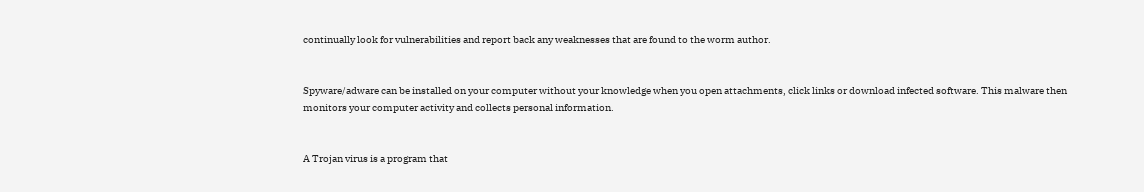continually look for vulnerabilities and report back any weaknesses that are found to the worm author.


Spyware/adware can be installed on your computer without your knowledge when you open attachments, click links or download infected software. This malware then monitors your computer activity and collects personal information.


A Trojan virus is a program that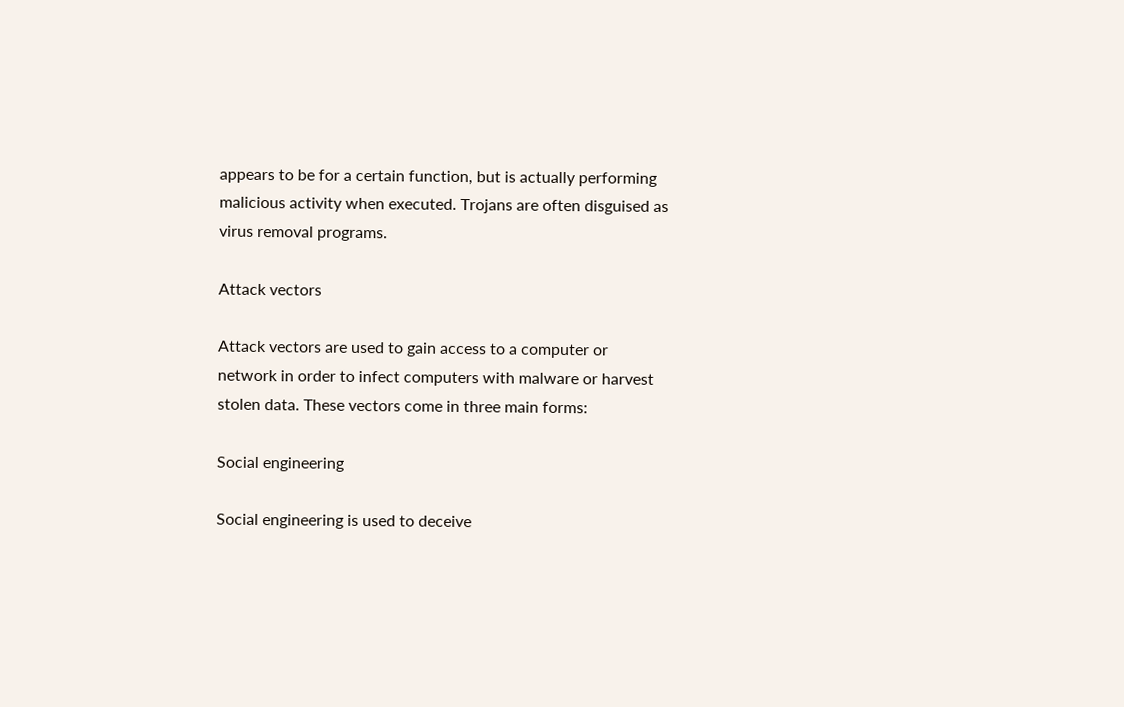appears to be for a certain function, but is actually performing malicious activity when executed. Trojans are often disguised as virus removal programs.

Attack vectors

Attack vectors are used to gain access to a computer or network in order to infect computers with malware or harvest stolen data. These vectors come in three main forms:

Social engineering

Social engineering is used to deceive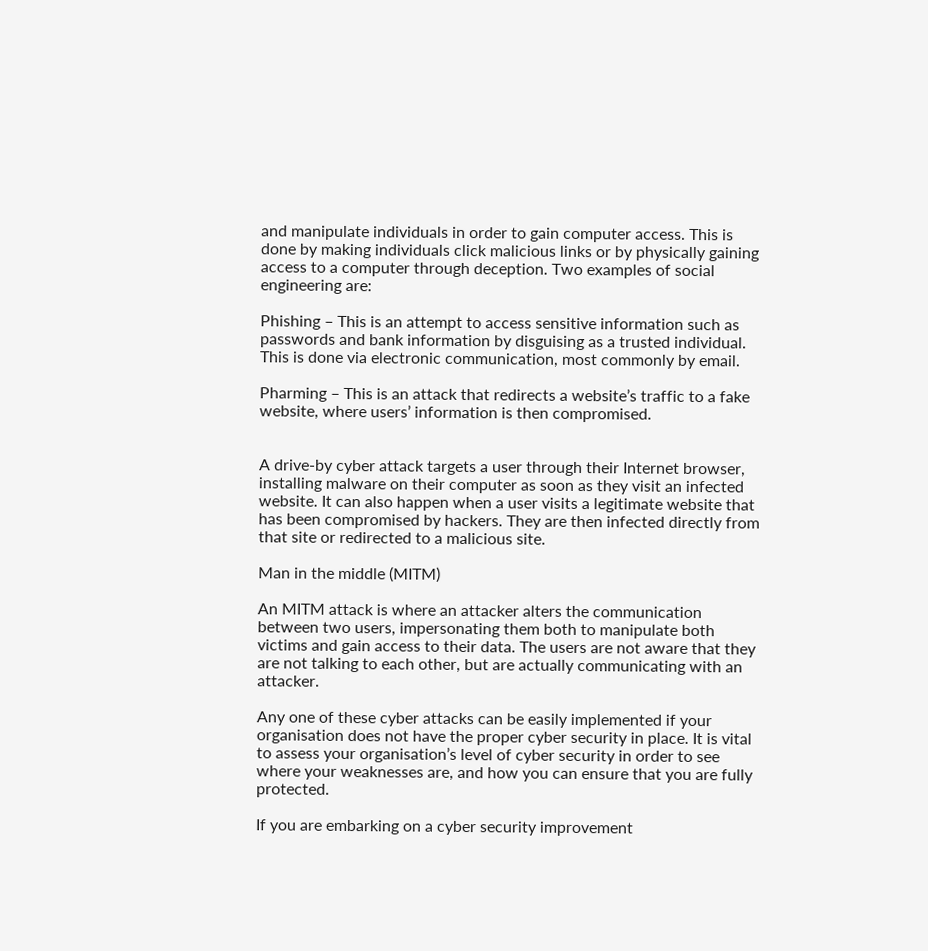and manipulate individuals in order to gain computer access. This is done by making individuals click malicious links or by physically gaining access to a computer through deception. Two examples of social engineering are:

Phishing – This is an attempt to access sensitive information such as passwords and bank information by disguising as a trusted individual. This is done via electronic communication, most commonly by email.

Pharming – This is an attack that redirects a website’s traffic to a fake website, where users’ information is then compromised.


A drive-by cyber attack targets a user through their Internet browser, installing malware on their computer as soon as they visit an infected website. It can also happen when a user visits a legitimate website that has been compromised by hackers. They are then infected directly from that site or redirected to a malicious site.

Man in the middle (MITM)

An MITM attack is where an attacker alters the communication between two users, impersonating them both to manipulate both victims and gain access to their data. The users are not aware that they are not talking to each other, but are actually communicating with an attacker.

Any one of these cyber attacks can be easily implemented if your organisation does not have the proper cyber security in place. It is vital to assess your organisation’s level of cyber security in order to see where your weaknesses are, and how you can ensure that you are fully protected.

If you are embarking on a cyber security improvement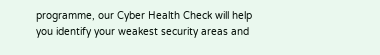programme, our Cyber Health Check will help you identify your weakest security areas and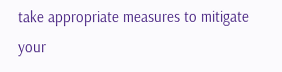take appropriate measures to mitigate your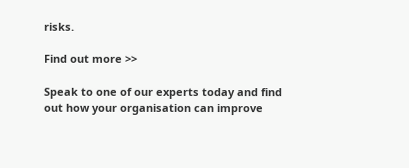risks.

Find out more >>

Speak to one of our experts today and find out how your organisation can improve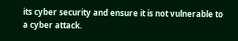its cyber security and ensure it is not vulnerable to a cyber attack.